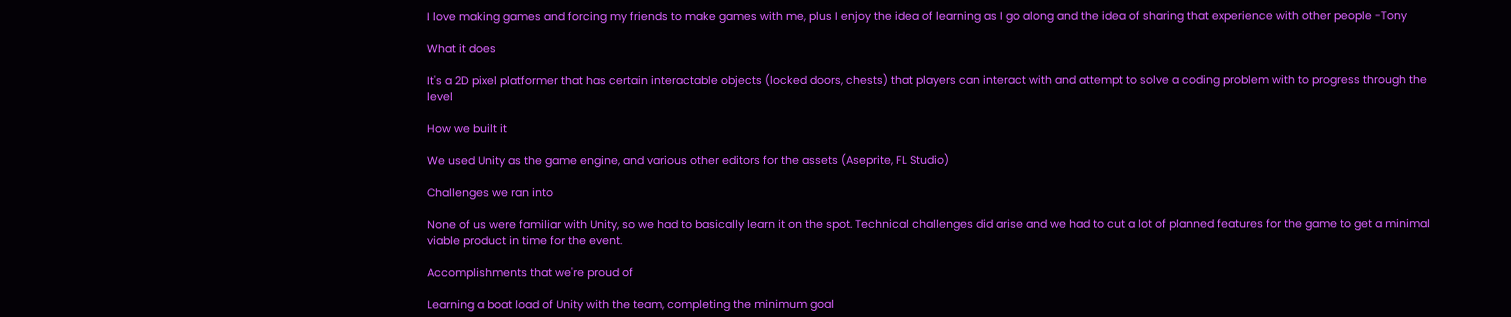I love making games and forcing my friends to make games with me, plus I enjoy the idea of learning as I go along and the idea of sharing that experience with other people -Tony

What it does

It's a 2D pixel platformer that has certain interactable objects (locked doors, chests) that players can interact with and attempt to solve a coding problem with to progress through the level

How we built it

We used Unity as the game engine, and various other editors for the assets (Aseprite, FL Studio)

Challenges we ran into

None of us were familiar with Unity, so we had to basically learn it on the spot. Technical challenges did arise and we had to cut a lot of planned features for the game to get a minimal viable product in time for the event.

Accomplishments that we're proud of

Learning a boat load of Unity with the team, completing the minimum goal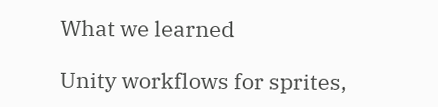What we learned

Unity workflows for sprites,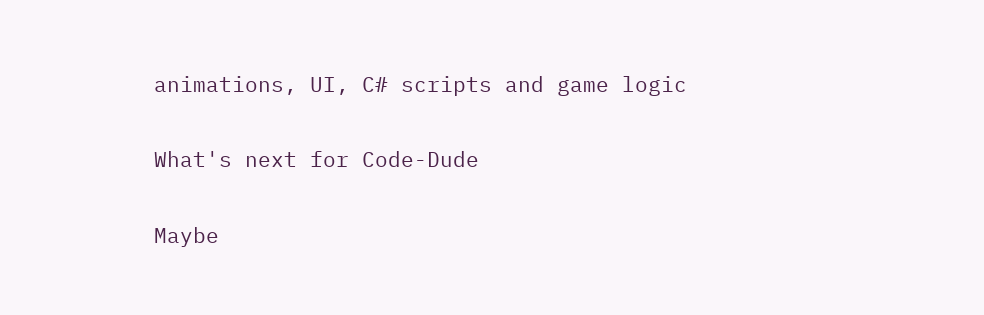animations, UI, C# scripts and game logic

What's next for Code-Dude

Maybe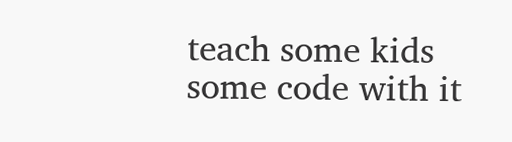teach some kids some code with it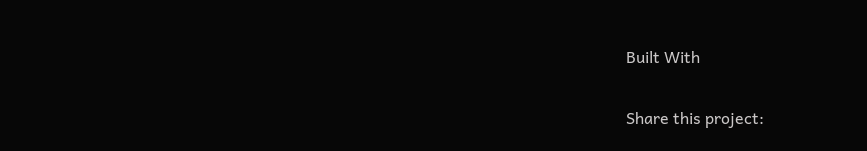Built With

Share this project: